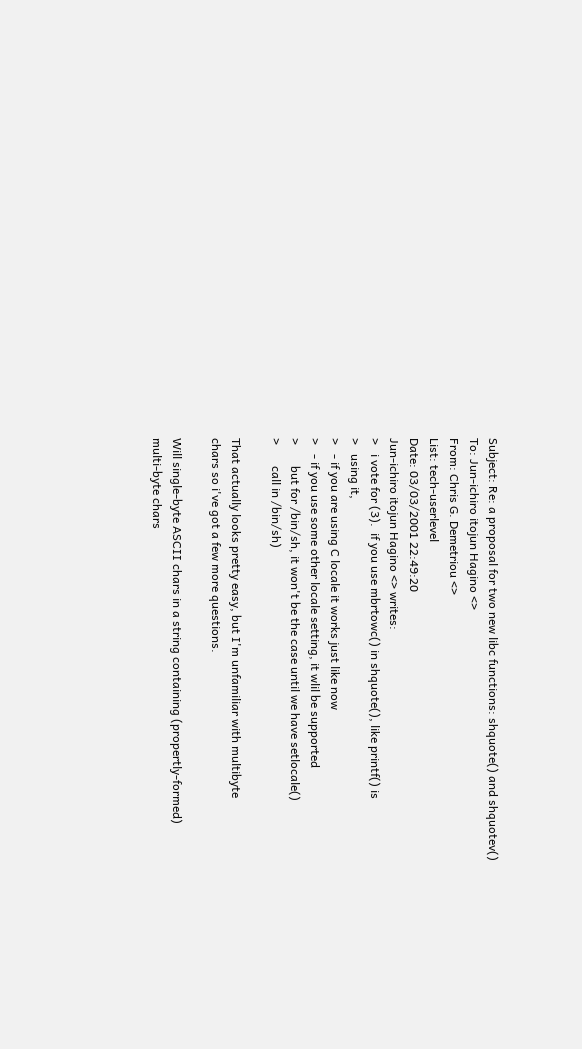Subject: Re: a proposal for two new libc functions: shquote() and shquotev()
To: Jun-ichiro itojun Hagino <>
From: Chris G. Demetriou <>
List: tech-userlevel
Date: 03/03/2001 22:49:20
Jun-ichiro itojun Hagino <> writes:
>   i vote for (3).  if you use mbrtowc() in shquote(), like printf() is
>   using it,
>   - if you are using C locale it works just like now
>   - if you use some other locale setting, it wlil be supported
>       but for /bin/sh, it won't be the case until we have setlocale()
>       call in /bin/sh)

That actually looks pretty easy, but I'm unfamiliar with multibyte
chars so i've got a few more questions.

Will single-byte ASCII chars in a string containing (propertly-formed)
multi-byte chars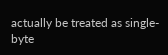actually be treated as single-byte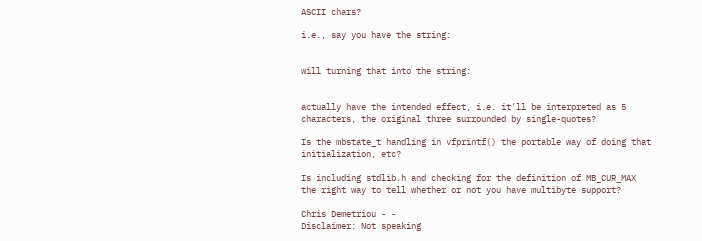ASCII chars?

i.e., say you have the string:


will turning that into the string:


actually have the intended effect, i.e. it'll be interpreted as 5
characters, the original three surrounded by single-quotes?

Is the mbstate_t handling in vfprintf() the portable way of doing that
initialization, etc?

Is including stdlib.h and checking for the definition of MB_CUR_MAX
the right way to tell whether or not you have multibyte support?

Chris Demetriou - -
Disclaimer: Not speaking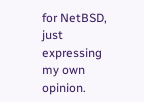for NetBSD, just expressing my own opinion.